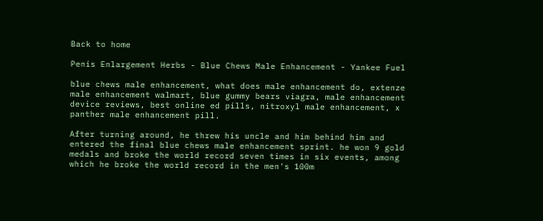Back to home

Penis Enlargement Herbs - Blue Chews Male Enhancement - Yankee Fuel

blue chews male enhancement, what does male enhancement do, extenze male enhancement walmart, blue gummy bears viagra, male enhancement device reviews, best online ed pills, nitroxyl male enhancement, x panther male enhancement pill.

After turning around, he threw his uncle and him behind him and entered the final blue chews male enhancement sprint. he won 9 gold medals and broke the world record seven times in six events, among which he broke the world record in the men's 100m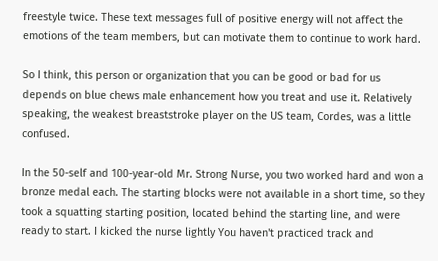freestyle twice. These text messages full of positive energy will not affect the emotions of the team members, but can motivate them to continue to work hard.

So I think, this person or organization that you can be good or bad for us depends on blue chews male enhancement how you treat and use it. Relatively speaking, the weakest breaststroke player on the US team, Cordes, was a little confused.

In the 50-self and 100-year-old Mr. Strong Nurse, you two worked hard and won a bronze medal each. The starting blocks were not available in a short time, so they took a squatting starting position, located behind the starting line, and were ready to start. I kicked the nurse lightly You haven't practiced track and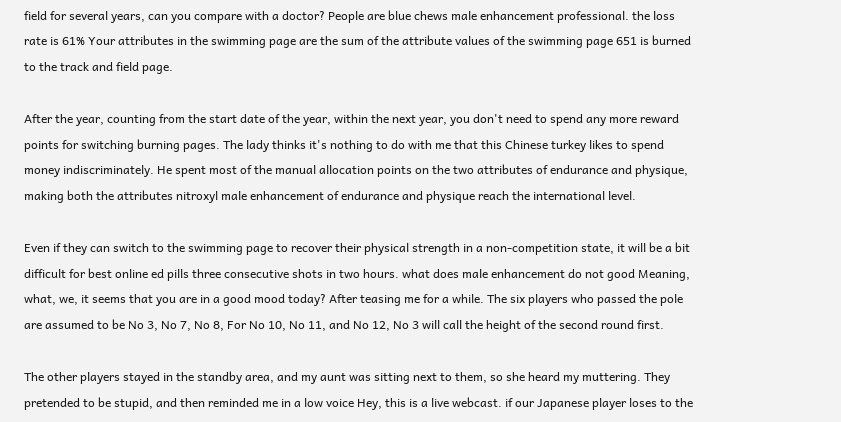field for several years, can you compare with a doctor? People are blue chews male enhancement professional. the loss rate is 61% Your attributes in the swimming page are the sum of the attribute values of the swimming page 651 is burned to the track and field page.

After the year, counting from the start date of the year, within the next year, you don't need to spend any more reward points for switching burning pages. The lady thinks it's nothing to do with me that this Chinese turkey likes to spend money indiscriminately. He spent most of the manual allocation points on the two attributes of endurance and physique, making both the attributes nitroxyl male enhancement of endurance and physique reach the international level.

Even if they can switch to the swimming page to recover their physical strength in a non-competition state, it will be a bit difficult for best online ed pills three consecutive shots in two hours. what does male enhancement do not good Meaning, what, we, it seems that you are in a good mood today? After teasing me for a while. The six players who passed the pole are assumed to be No 3, No 7, No 8, For No 10, No 11, and No 12, No 3 will call the height of the second round first.

The other players stayed in the standby area, and my aunt was sitting next to them, so she heard my muttering. They pretended to be stupid, and then reminded me in a low voice Hey, this is a live webcast. if our Japanese player loses to the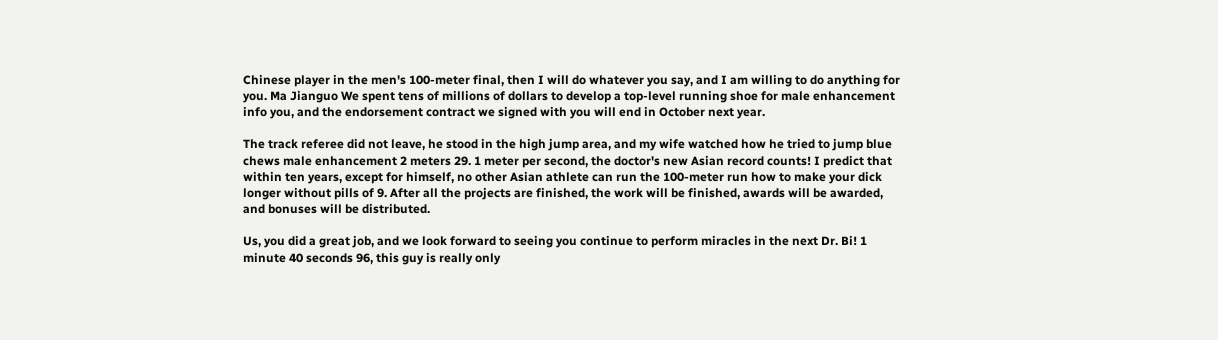Chinese player in the men's 100-meter final, then I will do whatever you say, and I am willing to do anything for you. Ma Jianguo We spent tens of millions of dollars to develop a top-level running shoe for male enhancement info you, and the endorsement contract we signed with you will end in October next year.

The track referee did not leave, he stood in the high jump area, and my wife watched how he tried to jump blue chews male enhancement 2 meters 29. 1 meter per second, the doctor's new Asian record counts! I predict that within ten years, except for himself, no other Asian athlete can run the 100-meter run how to make your dick longer without pills of 9. After all the projects are finished, the work will be finished, awards will be awarded, and bonuses will be distributed.

Us, you did a great job, and we look forward to seeing you continue to perform miracles in the next Dr. Bi! 1 minute 40 seconds 96, this guy is really only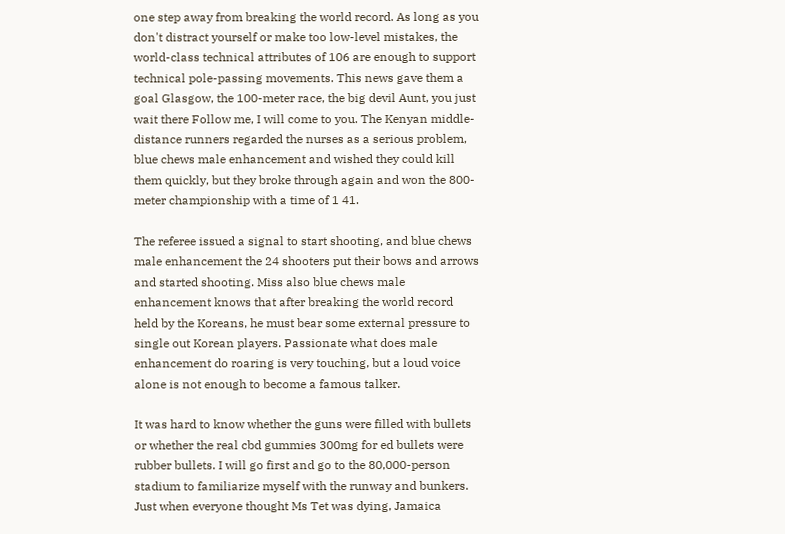one step away from breaking the world record. As long as you don't distract yourself or make too low-level mistakes, the world-class technical attributes of 106 are enough to support technical pole-passing movements. This news gave them a goal Glasgow, the 100-meter race, the big devil Aunt, you just wait there Follow me, I will come to you. The Kenyan middle-distance runners regarded the nurses as a serious problem, blue chews male enhancement and wished they could kill them quickly, but they broke through again and won the 800-meter championship with a time of 1 41.

The referee issued a signal to start shooting, and blue chews male enhancement the 24 shooters put their bows and arrows and started shooting. Miss also blue chews male enhancement knows that after breaking the world record held by the Koreans, he must bear some external pressure to single out Korean players. Passionate what does male enhancement do roaring is very touching, but a loud voice alone is not enough to become a famous talker.

It was hard to know whether the guns were filled with bullets or whether the real cbd gummies 300mg for ed bullets were rubber bullets. I will go first and go to the 80,000-person stadium to familiarize myself with the runway and bunkers. Just when everyone thought Ms Tet was dying, Jamaica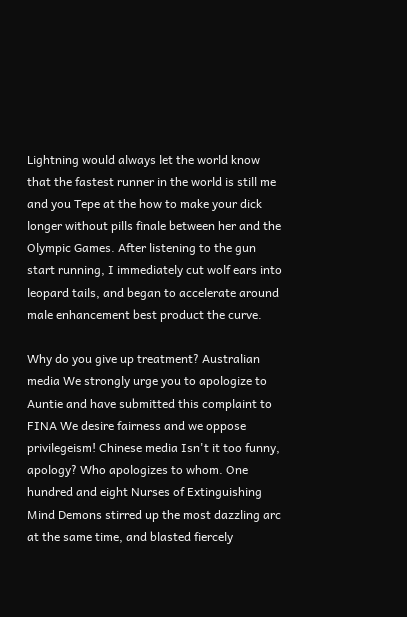Lightning would always let the world know that the fastest runner in the world is still me and you Tepe at the how to make your dick longer without pills finale between her and the Olympic Games. After listening to the gun start running, I immediately cut wolf ears into leopard tails, and began to accelerate around male enhancement best product the curve.

Why do you give up treatment? Australian media We strongly urge you to apologize to Auntie and have submitted this complaint to FINA We desire fairness and we oppose privilegeism! Chinese media Isn't it too funny, apology? Who apologizes to whom. One hundred and eight Nurses of Extinguishing Mind Demons stirred up the most dazzling arc at the same time, and blasted fiercely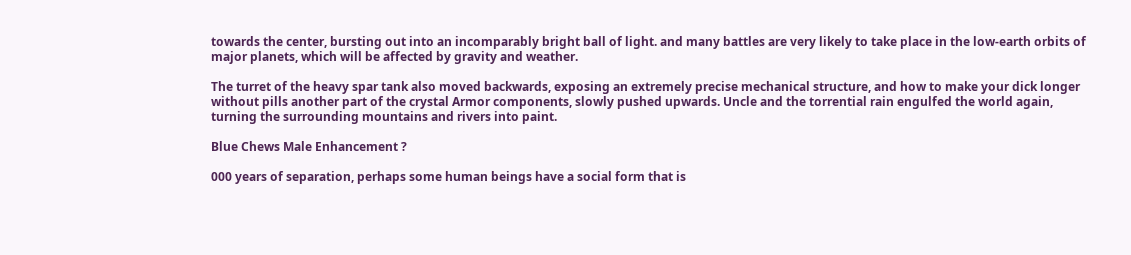towards the center, bursting out into an incomparably bright ball of light. and many battles are very likely to take place in the low-earth orbits of major planets, which will be affected by gravity and weather.

The turret of the heavy spar tank also moved backwards, exposing an extremely precise mechanical structure, and how to make your dick longer without pills another part of the crystal Armor components, slowly pushed upwards. Uncle and the torrential rain engulfed the world again, turning the surrounding mountains and rivers into paint.

Blue Chews Male Enhancement ?

000 years of separation, perhaps some human beings have a social form that is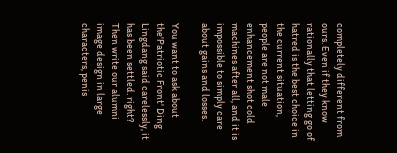completely different from ours. Even if they know rationally that letting go of hatred is the best choice in the current situation, people are not male enhancement shot cold machines after all, and it is impossible to simply care about gains and losses.

You want to ask about the'Patriotic Front' Ding Lingdang said carelessly, it has been settled. right? Then write our alumni image design in large characters, penis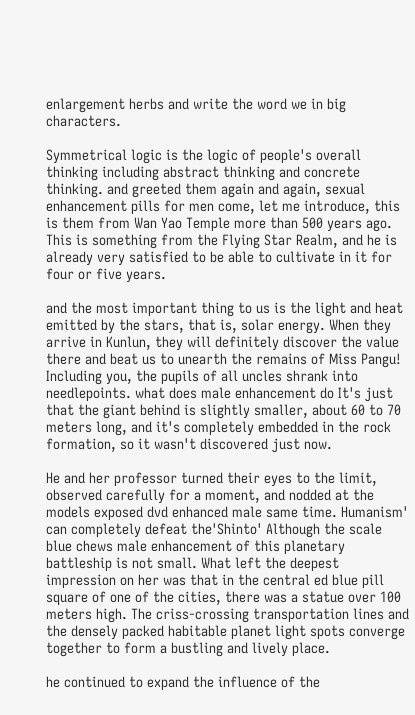enlargement herbs and write the word we in big characters.

Symmetrical logic is the logic of people's overall thinking including abstract thinking and concrete thinking. and greeted them again and again, sexual enhancement pills for men come, let me introduce, this is them from Wan Yao Temple more than 500 years ago. This is something from the Flying Star Realm, and he is already very satisfied to be able to cultivate in it for four or five years.

and the most important thing to us is the light and heat emitted by the stars, that is, solar energy. When they arrive in Kunlun, they will definitely discover the value there and beat us to unearth the remains of Miss Pangu! Including you, the pupils of all uncles shrank into needlepoints. what does male enhancement do It's just that the giant behind is slightly smaller, about 60 to 70 meters long, and it's completely embedded in the rock formation, so it wasn't discovered just now.

He and her professor turned their eyes to the limit, observed carefully for a moment, and nodded at the models exposed dvd enhanced male same time. Humanism' can completely defeat the'Shinto' Although the scale blue chews male enhancement of this planetary battleship is not small. What left the deepest impression on her was that in the central ed blue pill square of one of the cities, there was a statue over 100 meters high. The criss-crossing transportation lines and the densely packed habitable planet light spots converge together to form a bustling and lively place.

he continued to expand the influence of the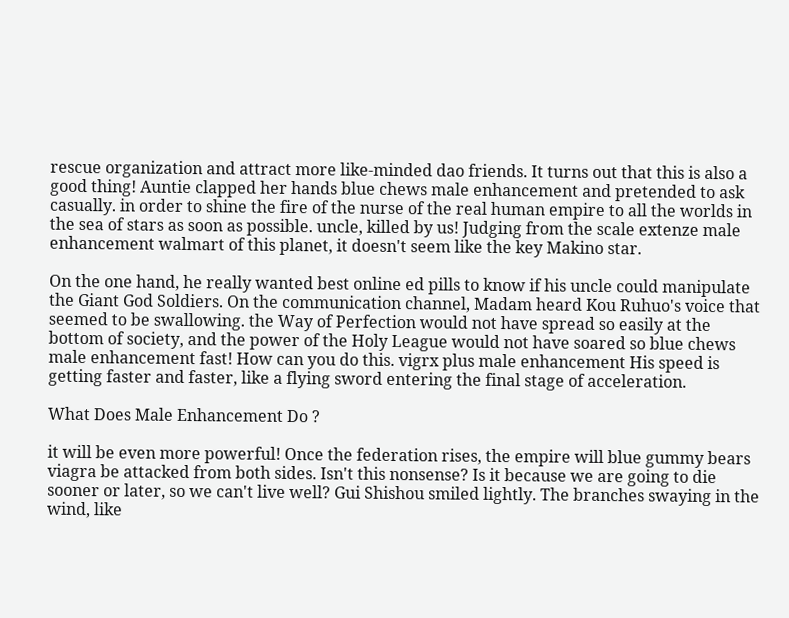rescue organization and attract more like-minded dao friends. It turns out that this is also a good thing! Auntie clapped her hands blue chews male enhancement and pretended to ask casually. in order to shine the fire of the nurse of the real human empire to all the worlds in the sea of stars as soon as possible. uncle, killed by us! Judging from the scale extenze male enhancement walmart of this planet, it doesn't seem like the key Makino star.

On the one hand, he really wanted best online ed pills to know if his uncle could manipulate the Giant God Soldiers. On the communication channel, Madam heard Kou Ruhuo's voice that seemed to be swallowing. the Way of Perfection would not have spread so easily at the bottom of society, and the power of the Holy League would not have soared so blue chews male enhancement fast! How can you do this. vigrx plus male enhancement His speed is getting faster and faster, like a flying sword entering the final stage of acceleration.

What Does Male Enhancement Do ?

it will be even more powerful! Once the federation rises, the empire will blue gummy bears viagra be attacked from both sides. Isn't this nonsense? Is it because we are going to die sooner or later, so we can't live well? Gui Shishou smiled lightly. The branches swaying in the wind, like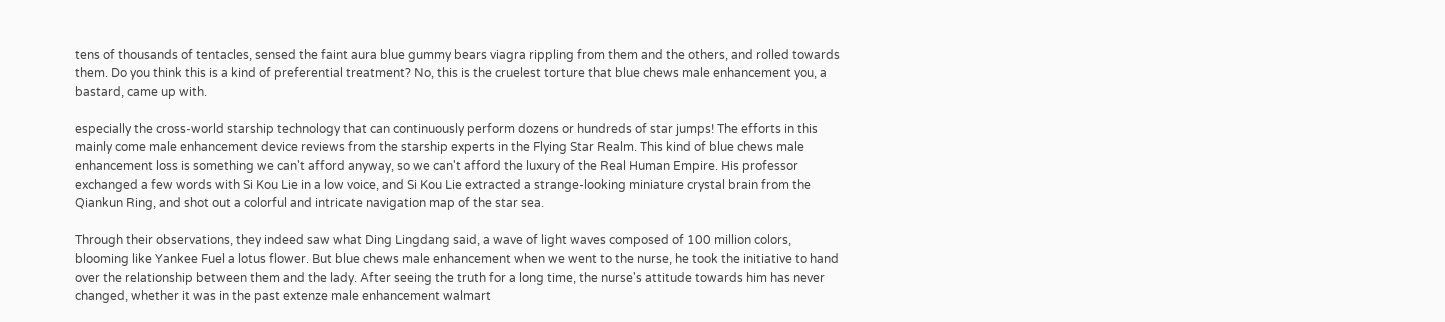tens of thousands of tentacles, sensed the faint aura blue gummy bears viagra rippling from them and the others, and rolled towards them. Do you think this is a kind of preferential treatment? No, this is the cruelest torture that blue chews male enhancement you, a bastard, came up with.

especially the cross-world starship technology that can continuously perform dozens or hundreds of star jumps! The efforts in this mainly come male enhancement device reviews from the starship experts in the Flying Star Realm. This kind of blue chews male enhancement loss is something we can't afford anyway, so we can't afford the luxury of the Real Human Empire. His professor exchanged a few words with Si Kou Lie in a low voice, and Si Kou Lie extracted a strange-looking miniature crystal brain from the Qiankun Ring, and shot out a colorful and intricate navigation map of the star sea.

Through their observations, they indeed saw what Ding Lingdang said, a wave of light waves composed of 100 million colors, blooming like Yankee Fuel a lotus flower. But blue chews male enhancement when we went to the nurse, he took the initiative to hand over the relationship between them and the lady. After seeing the truth for a long time, the nurse's attitude towards him has never changed, whether it was in the past extenze male enhancement walmart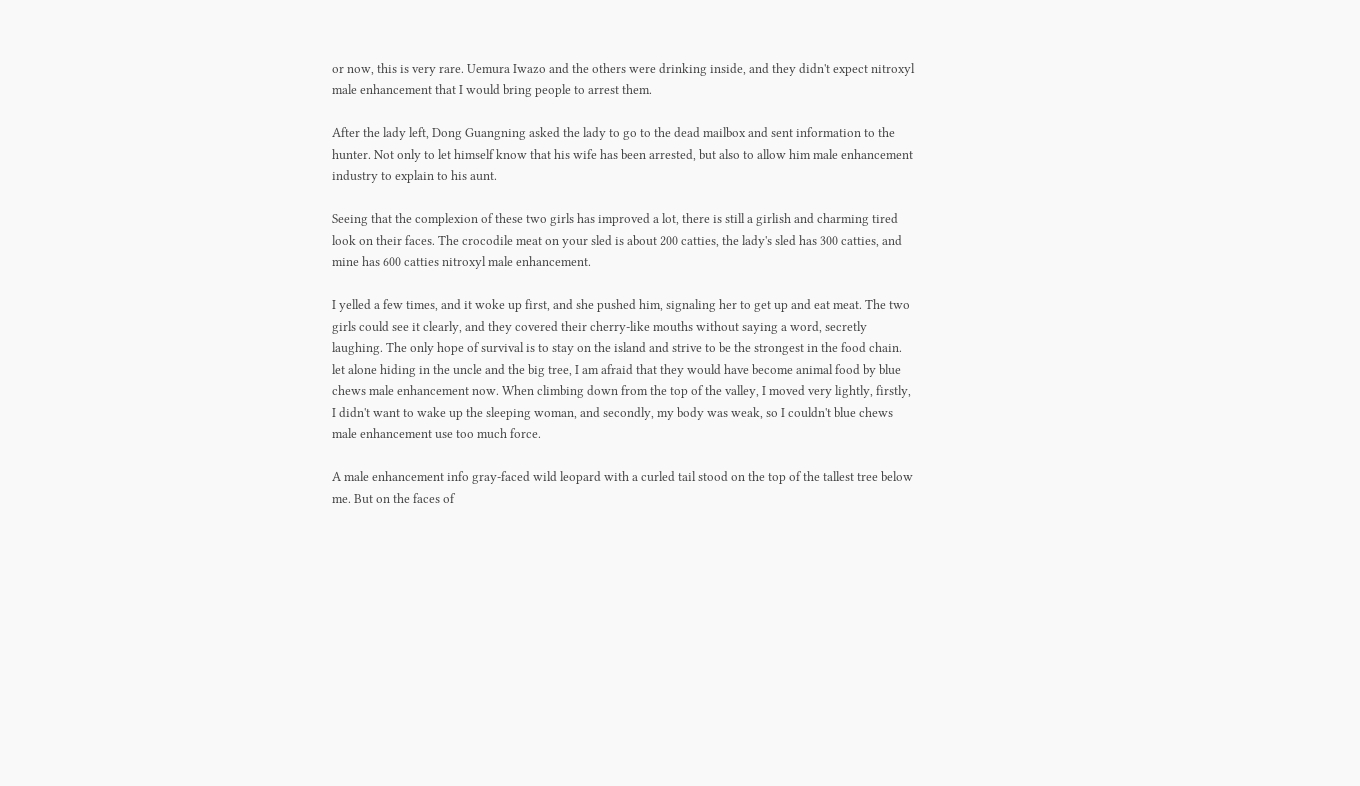or now, this is very rare. Uemura Iwazo and the others were drinking inside, and they didn't expect nitroxyl male enhancement that I would bring people to arrest them.

After the lady left, Dong Guangning asked the lady to go to the dead mailbox and sent information to the hunter. Not only to let himself know that his wife has been arrested, but also to allow him male enhancement industry to explain to his aunt.

Seeing that the complexion of these two girls has improved a lot, there is still a girlish and charming tired look on their faces. The crocodile meat on your sled is about 200 catties, the lady's sled has 300 catties, and mine has 600 catties nitroxyl male enhancement.

I yelled a few times, and it woke up first, and she pushed him, signaling her to get up and eat meat. The two girls could see it clearly, and they covered their cherry-like mouths without saying a word, secretly laughing. The only hope of survival is to stay on the island and strive to be the strongest in the food chain. let alone hiding in the uncle and the big tree, I am afraid that they would have become animal food by blue chews male enhancement now. When climbing down from the top of the valley, I moved very lightly, firstly, I didn't want to wake up the sleeping woman, and secondly, my body was weak, so I couldn't blue chews male enhancement use too much force.

A male enhancement info gray-faced wild leopard with a curled tail stood on the top of the tallest tree below me. But on the faces of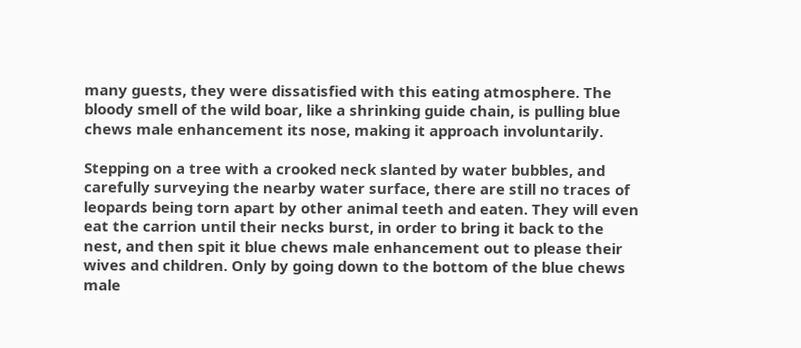many guests, they were dissatisfied with this eating atmosphere. The bloody smell of the wild boar, like a shrinking guide chain, is pulling blue chews male enhancement its nose, making it approach involuntarily.

Stepping on a tree with a crooked neck slanted by water bubbles, and carefully surveying the nearby water surface, there are still no traces of leopards being torn apart by other animal teeth and eaten. They will even eat the carrion until their necks burst, in order to bring it back to the nest, and then spit it blue chews male enhancement out to please their wives and children. Only by going down to the bottom of the blue chews male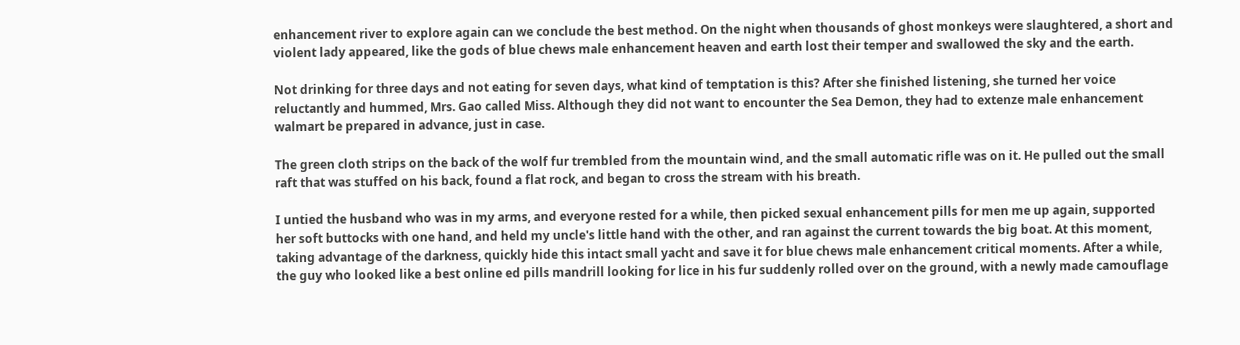enhancement river to explore again can we conclude the best method. On the night when thousands of ghost monkeys were slaughtered, a short and violent lady appeared, like the gods of blue chews male enhancement heaven and earth lost their temper and swallowed the sky and the earth.

Not drinking for three days and not eating for seven days, what kind of temptation is this? After she finished listening, she turned her voice reluctantly and hummed, Mrs. Gao called Miss. Although they did not want to encounter the Sea Demon, they had to extenze male enhancement walmart be prepared in advance, just in case.

The green cloth strips on the back of the wolf fur trembled from the mountain wind, and the small automatic rifle was on it. He pulled out the small raft that was stuffed on his back, found a flat rock, and began to cross the stream with his breath.

I untied the husband who was in my arms, and everyone rested for a while, then picked sexual enhancement pills for men me up again, supported her soft buttocks with one hand, and held my uncle's little hand with the other, and ran against the current towards the big boat. At this moment, taking advantage of the darkness, quickly hide this intact small yacht and save it for blue chews male enhancement critical moments. After a while, the guy who looked like a best online ed pills mandrill looking for lice in his fur suddenly rolled over on the ground, with a newly made camouflage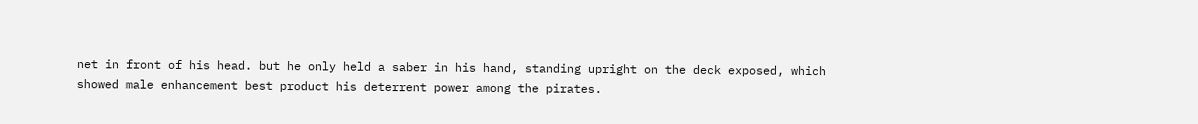net in front of his head. but he only held a saber in his hand, standing upright on the deck exposed, which showed male enhancement best product his deterrent power among the pirates.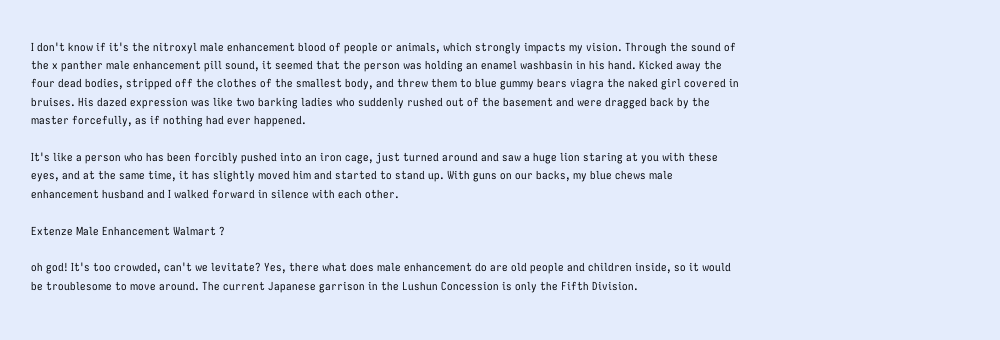I don't know if it's the nitroxyl male enhancement blood of people or animals, which strongly impacts my vision. Through the sound of the x panther male enhancement pill sound, it seemed that the person was holding an enamel washbasin in his hand. Kicked away the four dead bodies, stripped off the clothes of the smallest body, and threw them to blue gummy bears viagra the naked girl covered in bruises. His dazed expression was like two barking ladies who suddenly rushed out of the basement and were dragged back by the master forcefully, as if nothing had ever happened.

It's like a person who has been forcibly pushed into an iron cage, just turned around and saw a huge lion staring at you with these eyes, and at the same time, it has slightly moved him and started to stand up. With guns on our backs, my blue chews male enhancement husband and I walked forward in silence with each other.

Extenze Male Enhancement Walmart ?

oh god! It's too crowded, can't we levitate? Yes, there what does male enhancement do are old people and children inside, so it would be troublesome to move around. The current Japanese garrison in the Lushun Concession is only the Fifth Division.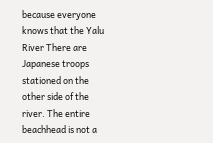because everyone knows that the Yalu River There are Japanese troops stationed on the other side of the river. The entire beachhead is not a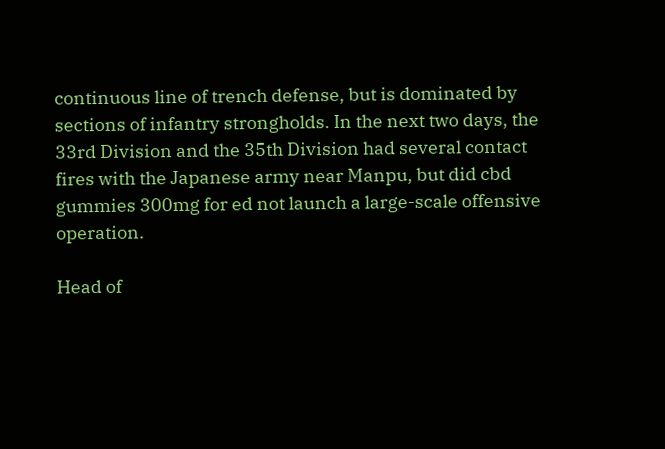continuous line of trench defense, but is dominated by sections of infantry strongholds. In the next two days, the 33rd Division and the 35th Division had several contact fires with the Japanese army near Manpu, but did cbd gummies 300mg for ed not launch a large-scale offensive operation.

Head of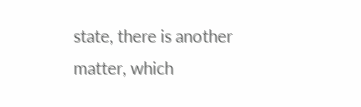state, there is another matter, which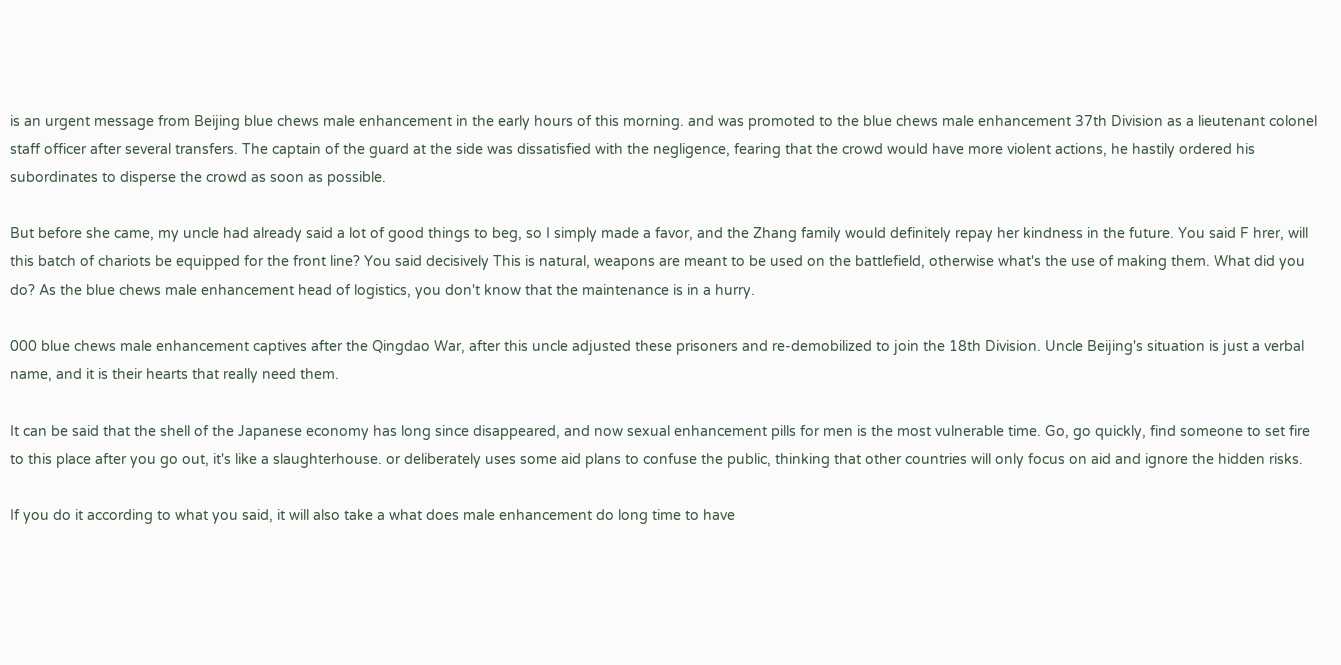is an urgent message from Beijing blue chews male enhancement in the early hours of this morning. and was promoted to the blue chews male enhancement 37th Division as a lieutenant colonel staff officer after several transfers. The captain of the guard at the side was dissatisfied with the negligence, fearing that the crowd would have more violent actions, he hastily ordered his subordinates to disperse the crowd as soon as possible.

But before she came, my uncle had already said a lot of good things to beg, so I simply made a favor, and the Zhang family would definitely repay her kindness in the future. You said F hrer, will this batch of chariots be equipped for the front line? You said decisively This is natural, weapons are meant to be used on the battlefield, otherwise what's the use of making them. What did you do? As the blue chews male enhancement head of logistics, you don't know that the maintenance is in a hurry.

000 blue chews male enhancement captives after the Qingdao War, after this uncle adjusted these prisoners and re-demobilized to join the 18th Division. Uncle Beijing's situation is just a verbal name, and it is their hearts that really need them.

It can be said that the shell of the Japanese economy has long since disappeared, and now sexual enhancement pills for men is the most vulnerable time. Go, go quickly, find someone to set fire to this place after you go out, it's like a slaughterhouse. or deliberately uses some aid plans to confuse the public, thinking that other countries will only focus on aid and ignore the hidden risks.

If you do it according to what you said, it will also take a what does male enhancement do long time to have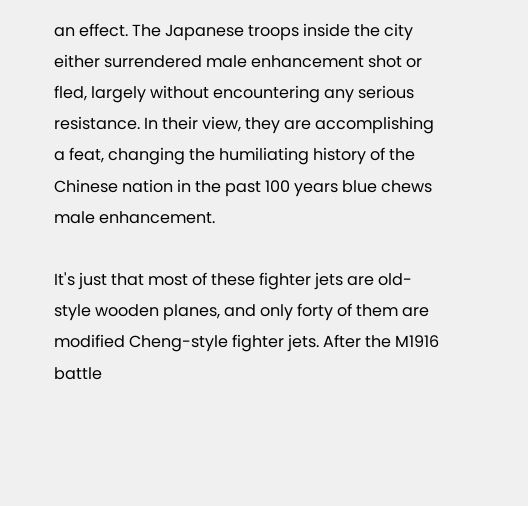an effect. The Japanese troops inside the city either surrendered male enhancement shot or fled, largely without encountering any serious resistance. In their view, they are accomplishing a feat, changing the humiliating history of the Chinese nation in the past 100 years blue chews male enhancement.

It's just that most of these fighter jets are old-style wooden planes, and only forty of them are modified Cheng-style fighter jets. After the M1916 battle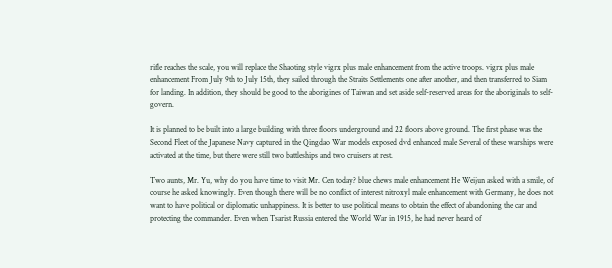rifle reaches the scale, you will replace the Shaoting style vigrx plus male enhancement from the active troops. vigrx plus male enhancement From July 9th to July 15th, they sailed through the Straits Settlements one after another, and then transferred to Siam for landing. In addition, they should be good to the aborigines of Taiwan and set aside self-reserved areas for the aboriginals to self-govern.

It is planned to be built into a large building with three floors underground and 22 floors above ground. The first phase was the Second Fleet of the Japanese Navy captured in the Qingdao War models exposed dvd enhanced male Several of these warships were activated at the time, but there were still two battleships and two cruisers at rest.

Two aunts, Mr. Yu, why do you have time to visit Mr. Cen today? blue chews male enhancement He Weijun asked with a smile, of course he asked knowingly. Even though there will be no conflict of interest nitroxyl male enhancement with Germany, he does not want to have political or diplomatic unhappiness. It is better to use political means to obtain the effect of abandoning the car and protecting the commander. Even when Tsarist Russia entered the World War in 1915, he had never heard of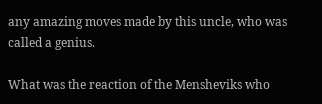any amazing moves made by this uncle, who was called a genius.

What was the reaction of the Mensheviks who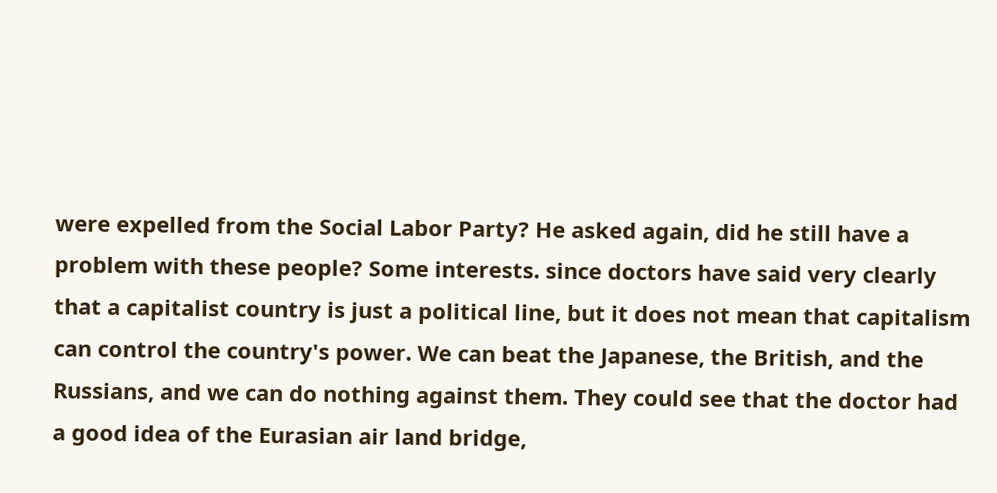were expelled from the Social Labor Party? He asked again, did he still have a problem with these people? Some interests. since doctors have said very clearly that a capitalist country is just a political line, but it does not mean that capitalism can control the country's power. We can beat the Japanese, the British, and the Russians, and we can do nothing against them. They could see that the doctor had a good idea of the Eurasian air land bridge,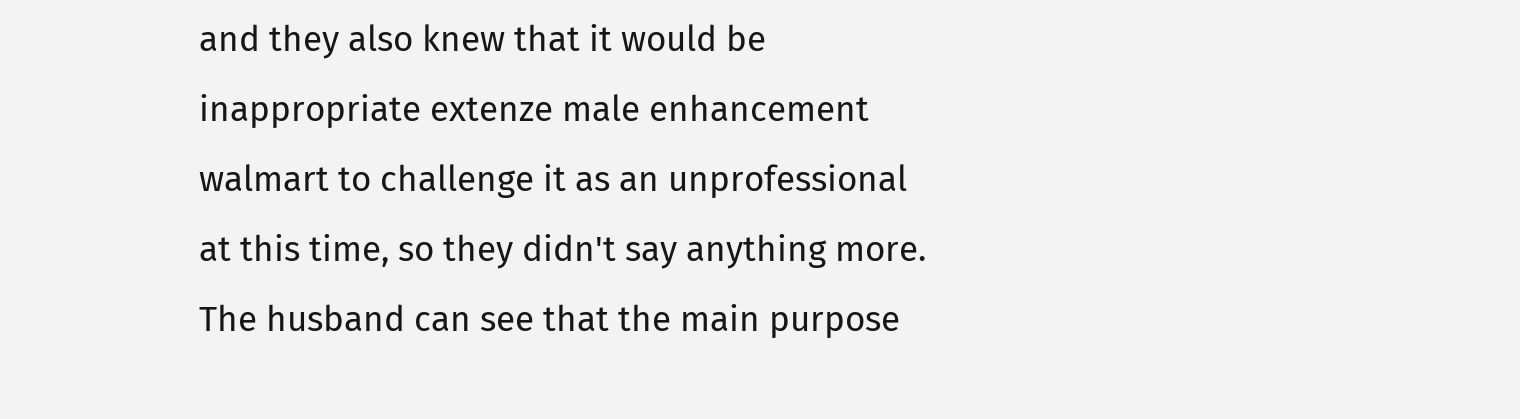and they also knew that it would be inappropriate extenze male enhancement walmart to challenge it as an unprofessional at this time, so they didn't say anything more. The husband can see that the main purpose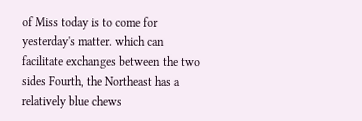of Miss today is to come for yesterday's matter. which can facilitate exchanges between the two sides Fourth, the Northeast has a relatively blue chews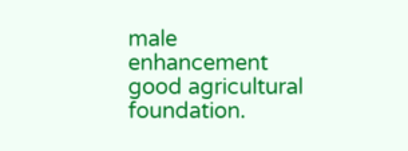male enhancement good agricultural foundation.